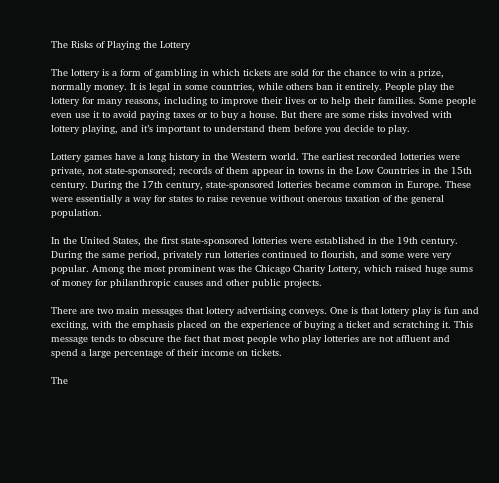The Risks of Playing the Lottery

The lottery is a form of gambling in which tickets are sold for the chance to win a prize, normally money. It is legal in some countries, while others ban it entirely. People play the lottery for many reasons, including to improve their lives or to help their families. Some people even use it to avoid paying taxes or to buy a house. But there are some risks involved with lottery playing, and it’s important to understand them before you decide to play.

Lottery games have a long history in the Western world. The earliest recorded lotteries were private, not state-sponsored; records of them appear in towns in the Low Countries in the 15th century. During the 17th century, state-sponsored lotteries became common in Europe. These were essentially a way for states to raise revenue without onerous taxation of the general population.

In the United States, the first state-sponsored lotteries were established in the 19th century. During the same period, privately run lotteries continued to flourish, and some were very popular. Among the most prominent was the Chicago Charity Lottery, which raised huge sums of money for philanthropic causes and other public projects.

There are two main messages that lottery advertising conveys. One is that lottery play is fun and exciting, with the emphasis placed on the experience of buying a ticket and scratching it. This message tends to obscure the fact that most people who play lotteries are not affluent and spend a large percentage of their income on tickets.

The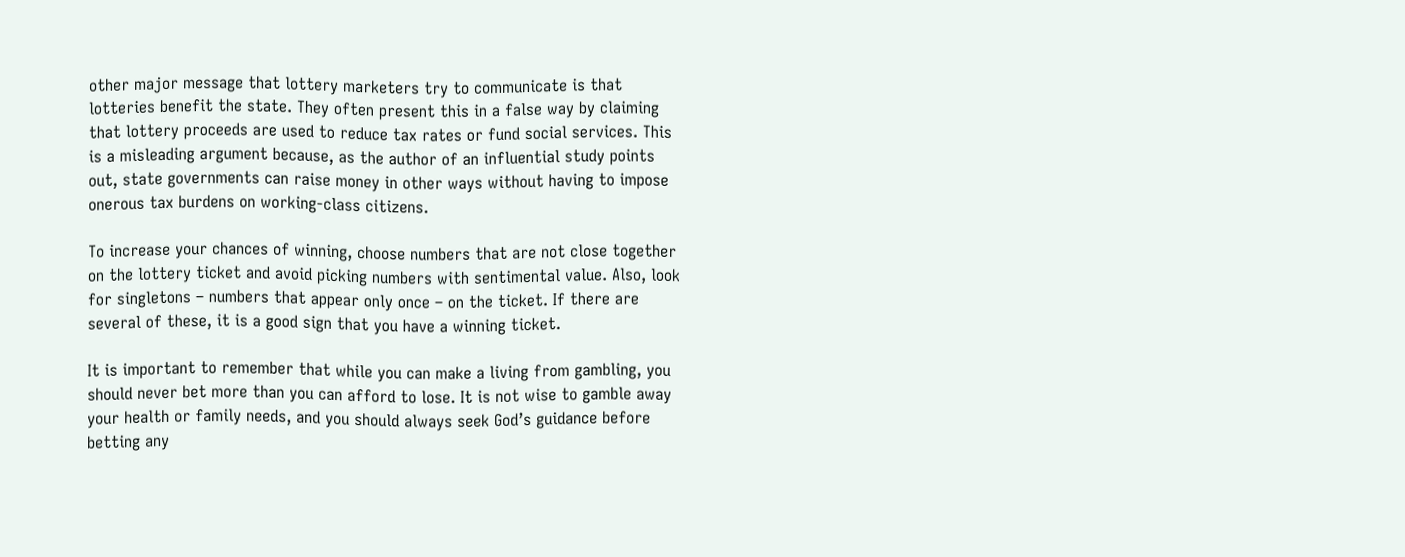other major message that lottery marketers try to communicate is that lotteries benefit the state. They often present this in a false way by claiming that lottery proceeds are used to reduce tax rates or fund social services. This is a misleading argument because, as the author of an influential study points out, state governments can raise money in other ways without having to impose onerous tax burdens on working-class citizens.

To increase your chances of winning, choose numbers that are not close together on the lottery ticket and avoid picking numbers with sentimental value. Also, look for singletons – numbers that appear only once – on the ticket. If there are several of these, it is a good sign that you have a winning ticket.

It is important to remember that while you can make a living from gambling, you should never bet more than you can afford to lose. It is not wise to gamble away your health or family needs, and you should always seek God’s guidance before betting any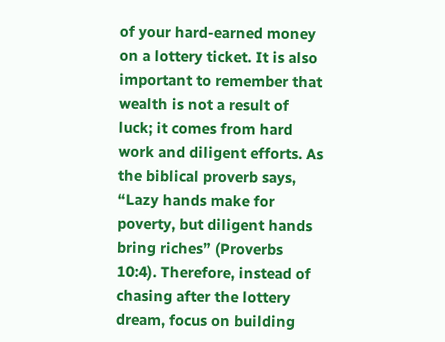of your hard-earned money on a lottery ticket. It is also important to remember that wealth is not a result of luck; it comes from hard work and diligent efforts. As the biblical proverb says, “Lazy hands make for poverty, but diligent hands bring riches” (Proverbs 10:4). Therefore, instead of chasing after the lottery dream, focus on building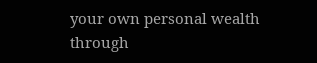your own personal wealth through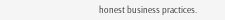honest business practices.